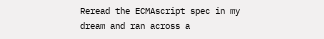Reread the ECMAscript spec in my dream and ran across a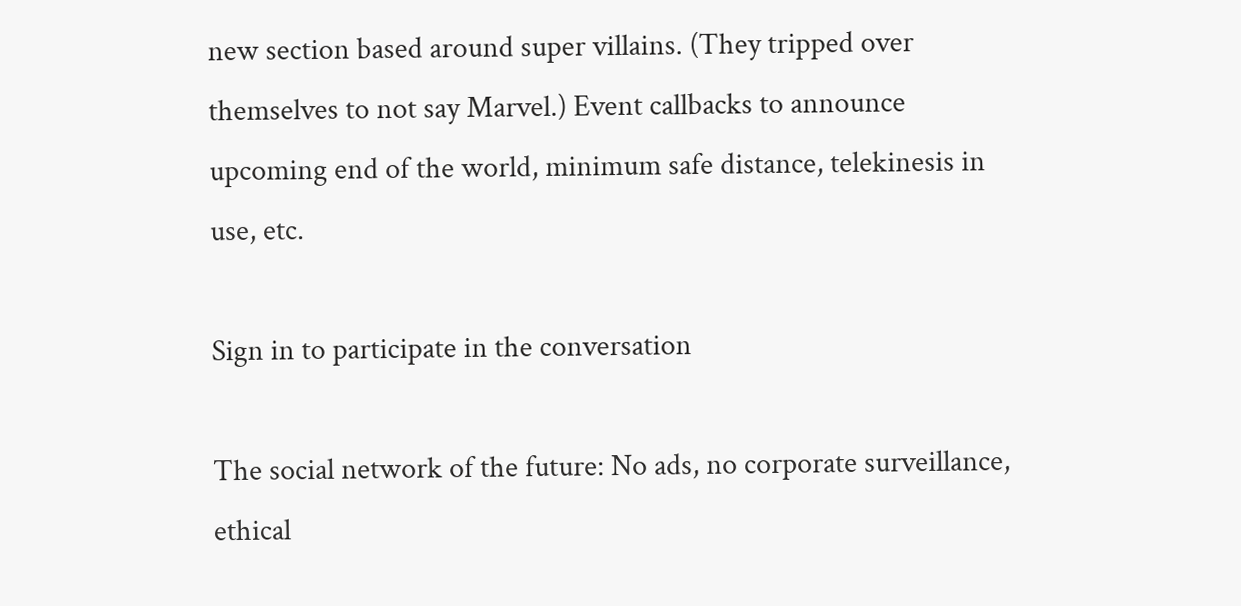new section based around super villains. (They tripped over themselves to not say Marvel.) Event callbacks to announce upcoming end of the world, minimum safe distance, telekinesis in use, etc.

Sign in to participate in the conversation

The social network of the future: No ads, no corporate surveillance, ethical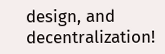design, and decentralization!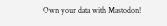Own your data with Mastodon!